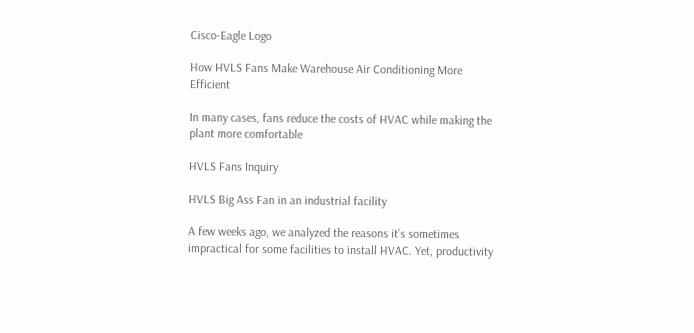Cisco-Eagle Logo

How HVLS Fans Make Warehouse Air Conditioning More Efficient

In many cases, fans reduce the costs of HVAC while making the plant more comfortable

HVLS Fans Inquiry

HVLS Big Ass Fan in an industrial facility

A few weeks ago, we analyzed the reasons it’s sometimes impractical for some facilities to install HVAC. Yet, productivity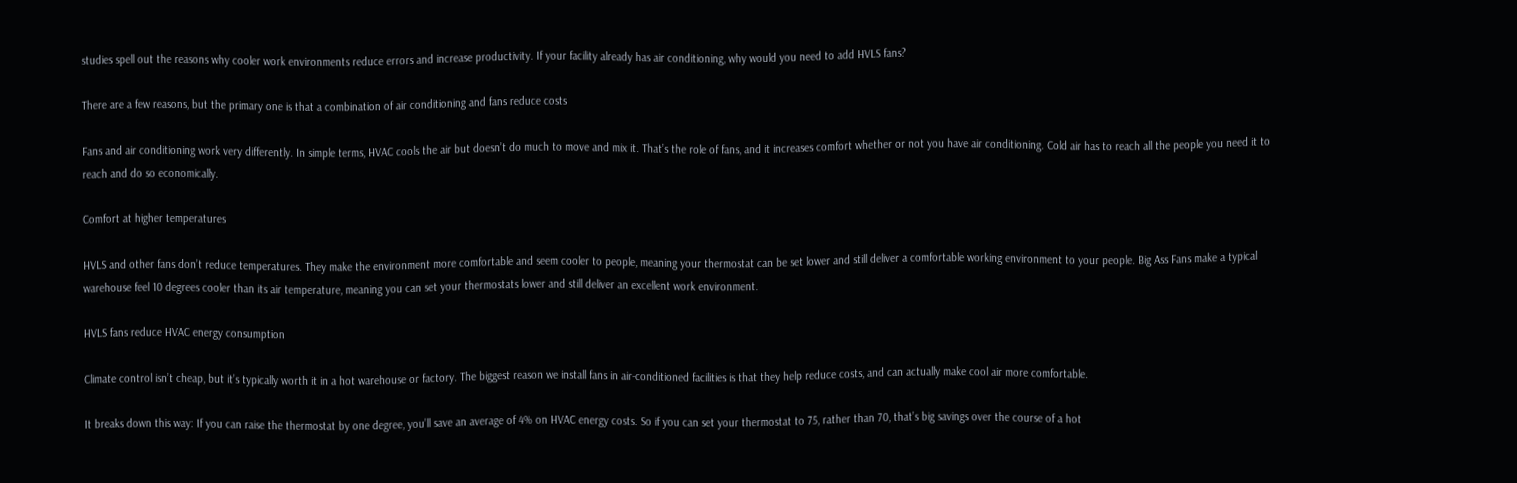studies spell out the reasons why cooler work environments reduce errors and increase productivity. If your facility already has air conditioning, why would you need to add HVLS fans?

There are a few reasons, but the primary one is that a combination of air conditioning and fans reduce costs

Fans and air conditioning work very differently. In simple terms, HVAC cools the air but doesn’t do much to move and mix it. That’s the role of fans, and it increases comfort whether or not you have air conditioning. Cold air has to reach all the people you need it to reach and do so economically.

Comfort at higher temperatures

HVLS and other fans don’t reduce temperatures. They make the environment more comfortable and seem cooler to people, meaning your thermostat can be set lower and still deliver a comfortable working environment to your people. Big Ass Fans make a typical warehouse feel 10 degrees cooler than its air temperature, meaning you can set your thermostats lower and still deliver an excellent work environment.

HVLS fans reduce HVAC energy consumption

Climate control isn’t cheap, but it’s typically worth it in a hot warehouse or factory. The biggest reason we install fans in air-conditioned facilities is that they help reduce costs, and can actually make cool air more comfortable.

It breaks down this way: If you can raise the thermostat by one degree, you’ll save an average of 4% on HVAC energy costs. So if you can set your thermostat to 75, rather than 70, that’s big savings over the course of a hot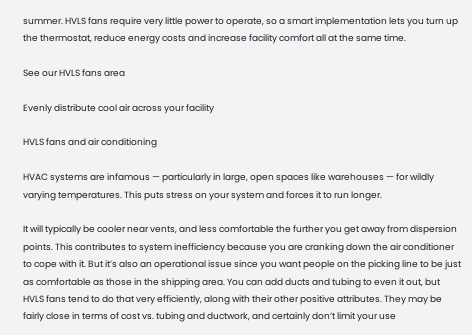summer. HVLS fans require very little power to operate, so a smart implementation lets you turn up the thermostat, reduce energy costs and increase facility comfort all at the same time.

See our HVLS fans area

Evenly distribute cool air across your facility

HVLS fans and air conditioning

HVAC systems are infamous — particularly in large, open spaces like warehouses — for wildly varying temperatures. This puts stress on your system and forces it to run longer.

It will typically be cooler near vents, and less comfortable the further you get away from dispersion points. This contributes to system inefficiency because you are cranking down the air conditioner to cope with it. But it’s also an operational issue since you want people on the picking line to be just as comfortable as those in the shipping area. You can add ducts and tubing to even it out, but HVLS fans tend to do that very efficiently, along with their other positive attributes. They may be fairly close in terms of cost vs. tubing and ductwork, and certainly don’t limit your use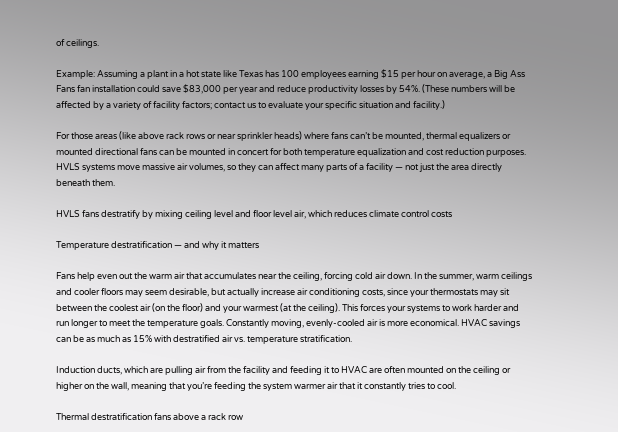of ceilings.

Example: Assuming a plant in a hot state like Texas has 100 employees earning $15 per hour on average, a Big Ass Fans fan installation could save $83,000 per year and reduce productivity losses by 54%. (These numbers will be affected by a variety of facility factors; contact us to evaluate your specific situation and facility.)

For those areas (like above rack rows or near sprinkler heads) where fans can’t be mounted, thermal equalizers or mounted directional fans can be mounted in concert for both temperature equalization and cost reduction purposes. HVLS systems move massive air volumes, so they can affect many parts of a facility — not just the area directly beneath them.

HVLS fans destratify by mixing ceiling level and floor level air, which reduces climate control costs

Temperature destratification — and why it matters

Fans help even out the warm air that accumulates near the ceiling, forcing cold air down. In the summer, warm ceilings and cooler floors may seem desirable, but actually increase air conditioning costs, since your thermostats may sit between the coolest air (on the floor) and your warmest (at the ceiling). This forces your systems to work harder and run longer to meet the temperature goals. Constantly moving, evenly-cooled air is more economical. HVAC savings can be as much as 15% with destratified air vs. temperature stratification.

Induction ducts, which are pulling air from the facility and feeding it to HVAC are often mounted on the ceiling or higher on the wall, meaning that you’re feeding the system warmer air that it constantly tries to cool.

Thermal destratification fans above a rack row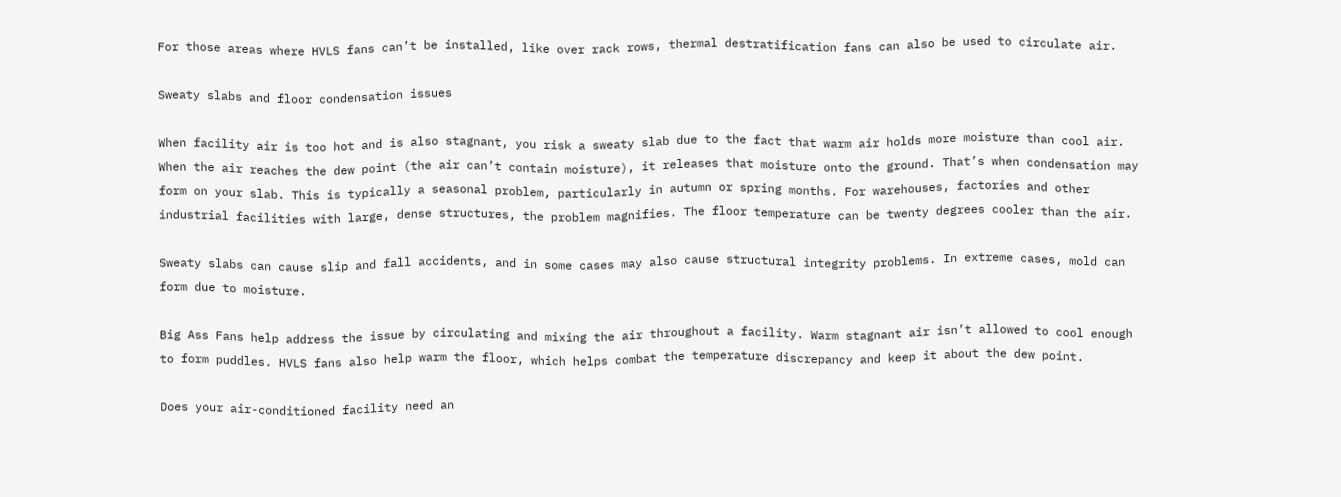For those areas where HVLS fans can’t be installed, like over rack rows, thermal destratification fans can also be used to circulate air.

Sweaty slabs and floor condensation issues

When facility air is too hot and is also stagnant, you risk a sweaty slab due to the fact that warm air holds more moisture than cool air. When the air reaches the dew point (the air can’t contain moisture), it releases that moisture onto the ground. That’s when condensation may form on your slab. This is typically a seasonal problem, particularly in autumn or spring months. For warehouses, factories and other industrial facilities with large, dense structures, the problem magnifies. The floor temperature can be twenty degrees cooler than the air.

Sweaty slabs can cause slip and fall accidents, and in some cases may also cause structural integrity problems. In extreme cases, mold can form due to moisture.

Big Ass Fans help address the issue by circulating and mixing the air throughout a facility. Warm stagnant air isn’t allowed to cool enough to form puddles. HVLS fans also help warm the floor, which helps combat the temperature discrepancy and keep it about the dew point.

Does your air-conditioned facility need an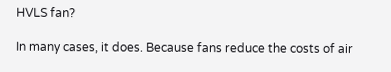HVLS fan?

In many cases, it does. Because fans reduce the costs of air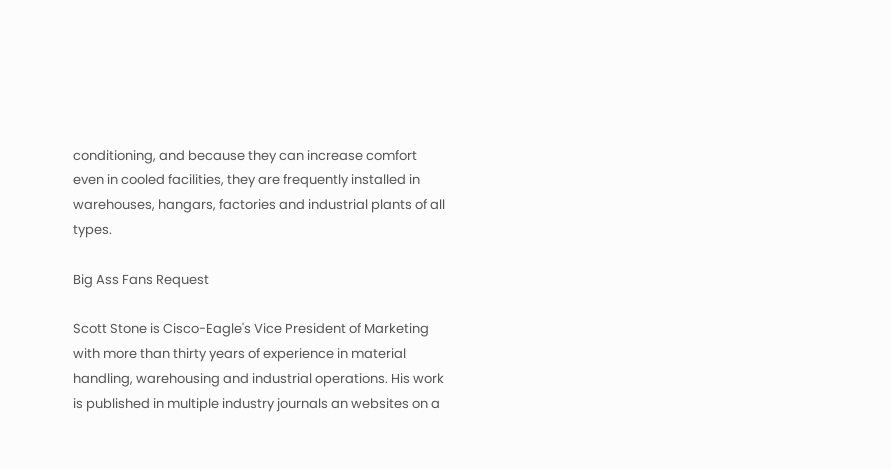conditioning, and because they can increase comfort even in cooled facilities, they are frequently installed in warehouses, hangars, factories and industrial plants of all types.

Big Ass Fans Request

Scott Stone is Cisco-Eagle's Vice President of Marketing with more than thirty years of experience in material handling, warehousing and industrial operations. His work is published in multiple industry journals an websites on a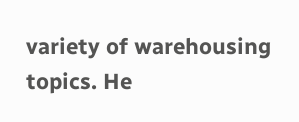variety of warehousing topics. He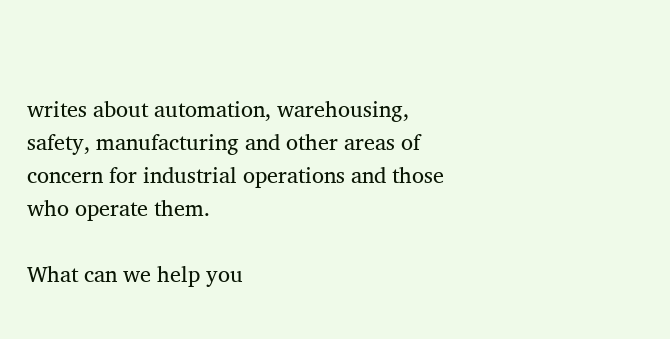writes about automation, warehousing, safety, manufacturing and other areas of concern for industrial operations and those who operate them.

What can we help you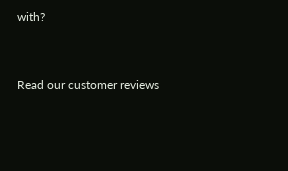with?


Read our customer reviews